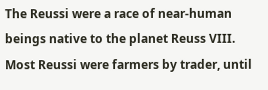The Reussi were a race of near-human beings native to the planet Reuss VIII. Most Reussi were farmers by trader, until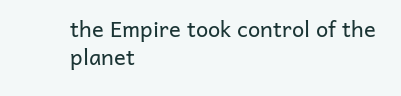the Empire took control of the planet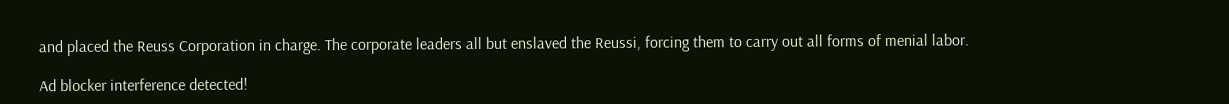and placed the Reuss Corporation in charge. The corporate leaders all but enslaved the Reussi, forcing them to carry out all forms of menial labor.

Ad blocker interference detected!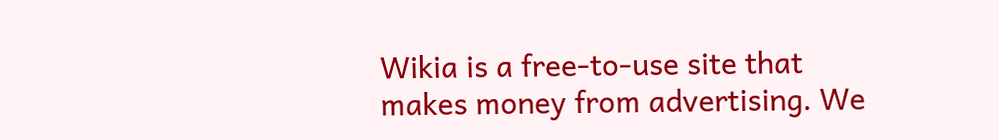Wikia is a free-to-use site that makes money from advertising. We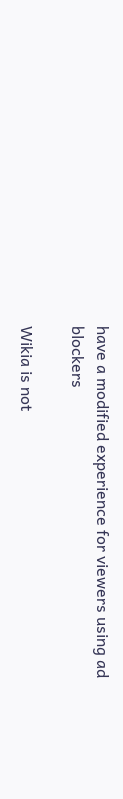have a modified experience for viewers using ad blockers

Wikia is not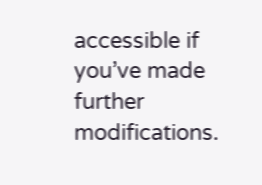accessible if you’ve made further modifications.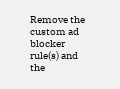Remove the custom ad blocker rule(s) and the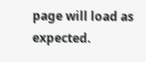page will load as expected.